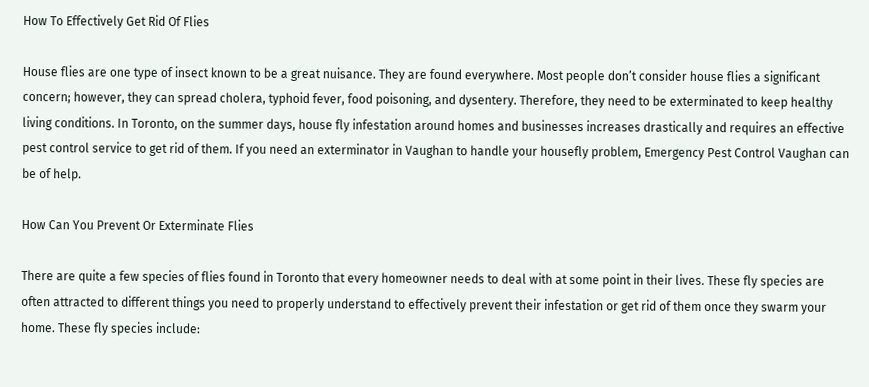How To Effectively Get Rid Of Flies

House flies are one type of insect known to be a great nuisance. They are found everywhere. Most people don’t consider house flies a significant concern; however, they can spread cholera, typhoid fever, food poisoning, and dysentery. Therefore, they need to be exterminated to keep healthy living conditions. In Toronto, on the summer days, house fly infestation around homes and businesses increases drastically and requires an effective pest control service to get rid of them. If you need an exterminator in Vaughan to handle your housefly problem, Emergency Pest Control Vaughan can be of help.

How Can You Prevent Or Exterminate Flies

There are quite a few species of flies found in Toronto that every homeowner needs to deal with at some point in their lives. These fly species are often attracted to different things you need to properly understand to effectively prevent their infestation or get rid of them once they swarm your home. These fly species include: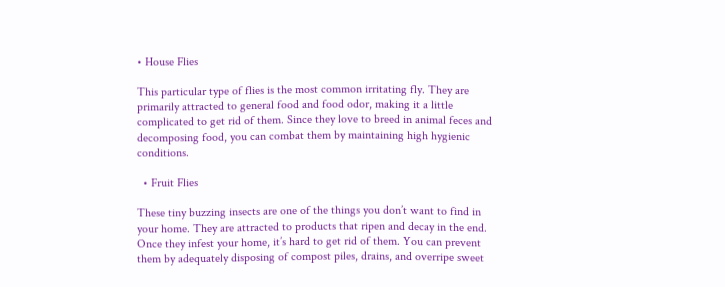• House Flies

This particular type of flies is the most common irritating fly. They are primarily attracted to general food and food odor, making it a little complicated to get rid of them. Since they love to breed in animal feces and decomposing food, you can combat them by maintaining high hygienic conditions.

  • Fruit Flies

These tiny buzzing insects are one of the things you don’t want to find in your home. They are attracted to products that ripen and decay in the end. Once they infest your home, it’s hard to get rid of them. You can prevent them by adequately disposing of compost piles, drains, and overripe sweet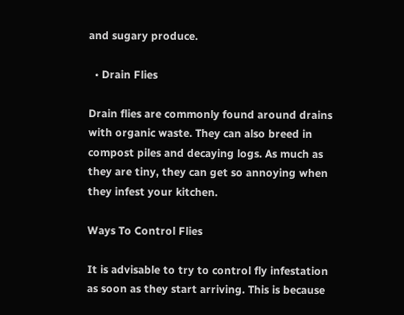and sugary produce.

  • Drain Flies

Drain flies are commonly found around drains with organic waste. They can also breed in compost piles and decaying logs. As much as they are tiny, they can get so annoying when they infest your kitchen.

Ways To Control Flies

It is advisable to try to control fly infestation as soon as they start arriving. This is because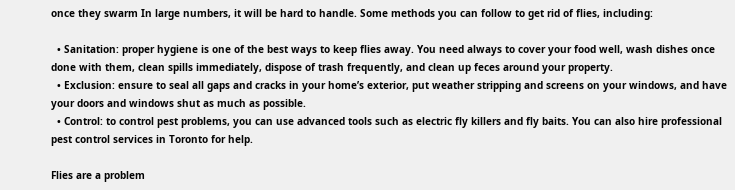once they swarm In large numbers, it will be hard to handle. Some methods you can follow to get rid of flies, including:

  • Sanitation: proper hygiene is one of the best ways to keep flies away. You need always to cover your food well, wash dishes once done with them, clean spills immediately, dispose of trash frequently, and clean up feces around your property.
  • Exclusion: ensure to seal all gaps and cracks in your home’s exterior, put weather stripping and screens on your windows, and have your doors and windows shut as much as possible.
  • Control: to control pest problems, you can use advanced tools such as electric fly killers and fly baits. You can also hire professional pest control services in Toronto for help.

Flies are a problem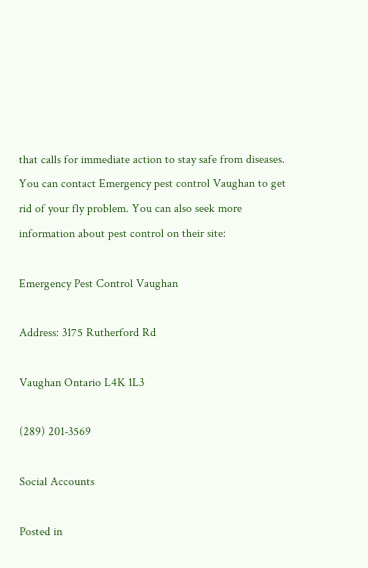that calls for immediate action to stay safe from diseases. You can contact Emergency pest control Vaughan to get rid of your fly problem. You can also seek more information about pest control on their site:

Emergency Pest Control Vaughan

Address: 3175 Rutherford Rd

Vaughan Ontario L4K 1L3

(289) 201-3569

Social Accounts

Posted in